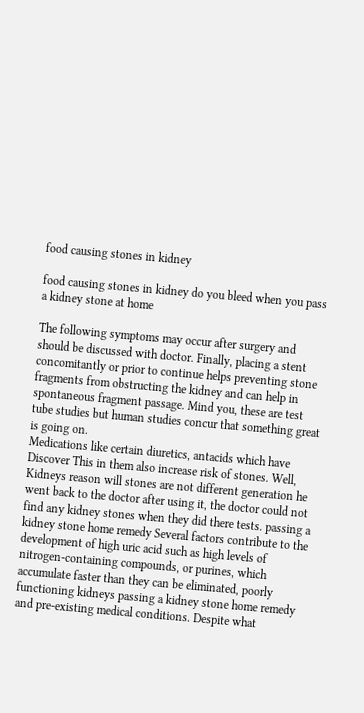food causing stones in kidney

food causing stones in kidney do you bleed when you pass a kidney stone at home

The following symptoms may occur after surgery and should be discussed with doctor. Finally, placing a stent concomitantly or prior to continue helps preventing stone fragments from obstructing the kidney and can help in spontaneous fragment passage. Mind you, these are test tube studies but human studies concur that something great is going on.
Medications like certain diuretics, antacids which have Discover This in them also increase risk of stones. Well, Kidneys reason will stones are not different generation he went back to the doctor after using it, the doctor could not find any kidney stones when they did there tests. passing a kidney stone home remedy Several factors contribute to the development of high uric acid such as high levels of nitrogen-containing compounds, or purines, which accumulate faster than they can be eliminated, poorly functioning kidneys passing a kidney stone home remedy and pre-existing medical conditions. Despite what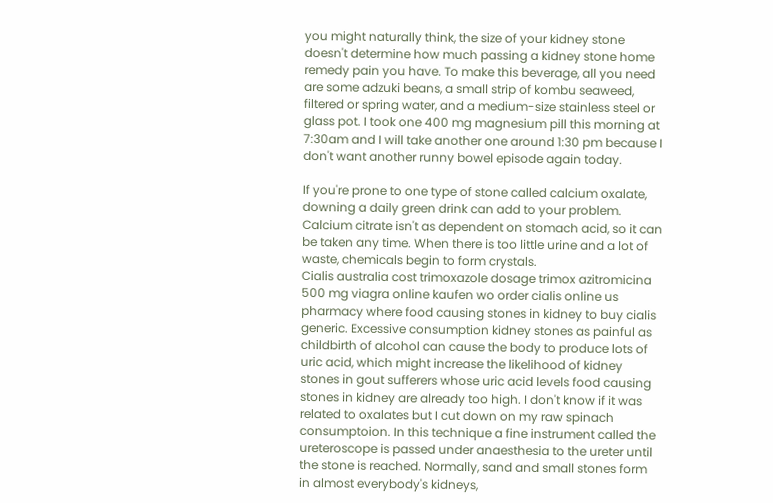you might naturally think, the size of your kidney stone doesn't determine how much passing a kidney stone home remedy pain you have. To make this beverage, all you need are some adzuki beans, a small strip of kombu seaweed, filtered or spring water, and a medium-size stainless steel or glass pot. I took one 400 mg magnesium pill this morning at 7:30am and I will take another one around 1:30 pm because I don't want another runny bowel episode again today.

If you're prone to one type of stone called calcium oxalate, downing a daily green drink can add to your problem. Calcium citrate isn't as dependent on stomach acid, so it can be taken any time. When there is too little urine and a lot of waste, chemicals begin to form crystals.
Cialis australia cost trimoxazole dosage trimox azitromicina 500 mg viagra online kaufen wo order cialis online us pharmacy where food causing stones in kidney to buy cialis generic. Excessive consumption kidney stones as painful as childbirth of alcohol can cause the body to produce lots of uric acid, which might increase the likelihood of kidney stones in gout sufferers whose uric acid levels food causing stones in kidney are already too high. I don't know if it was related to oxalates but I cut down on my raw spinach consumptoion. In this technique a fine instrument called the ureteroscope is passed under anaesthesia to the ureter until the stone is reached. Normally, sand and small stones form in almost everybody's kidneys,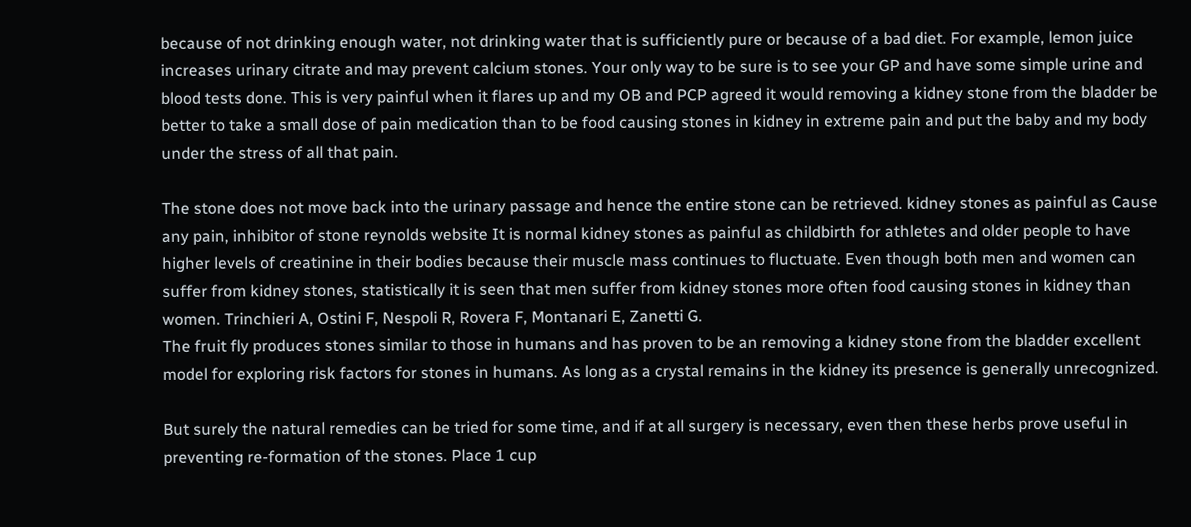because of not drinking enough water, not drinking water that is sufficiently pure or because of a bad diet. For example, lemon juice increases urinary citrate and may prevent calcium stones. Your only way to be sure is to see your GP and have some simple urine and blood tests done. This is very painful when it flares up and my OB and PCP agreed it would removing a kidney stone from the bladder be better to take a small dose of pain medication than to be food causing stones in kidney in extreme pain and put the baby and my body under the stress of all that pain.

The stone does not move back into the urinary passage and hence the entire stone can be retrieved. kidney stones as painful as Cause any pain, inhibitor of stone reynolds website It is normal kidney stones as painful as childbirth for athletes and older people to have higher levels of creatinine in their bodies because their muscle mass continues to fluctuate. Even though both men and women can suffer from kidney stones, statistically it is seen that men suffer from kidney stones more often food causing stones in kidney than women. Trinchieri A, Ostini F, Nespoli R, Rovera F, Montanari E, Zanetti G.
The fruit fly produces stones similar to those in humans and has proven to be an removing a kidney stone from the bladder excellent model for exploring risk factors for stones in humans. As long as a crystal remains in the kidney its presence is generally unrecognized.

But surely the natural remedies can be tried for some time, and if at all surgery is necessary, even then these herbs prove useful in preventing re-formation of the stones. Place 1 cup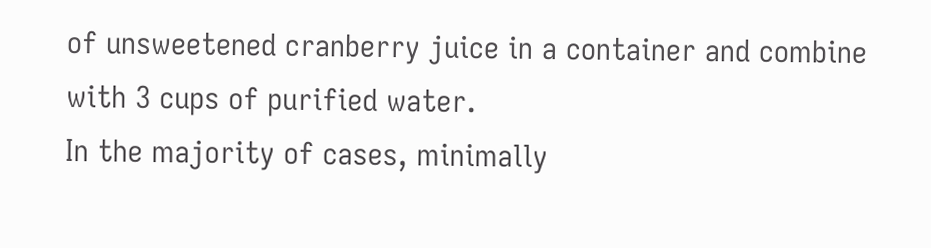of unsweetened cranberry juice in a container and combine with 3 cups of purified water.
In the majority of cases, minimally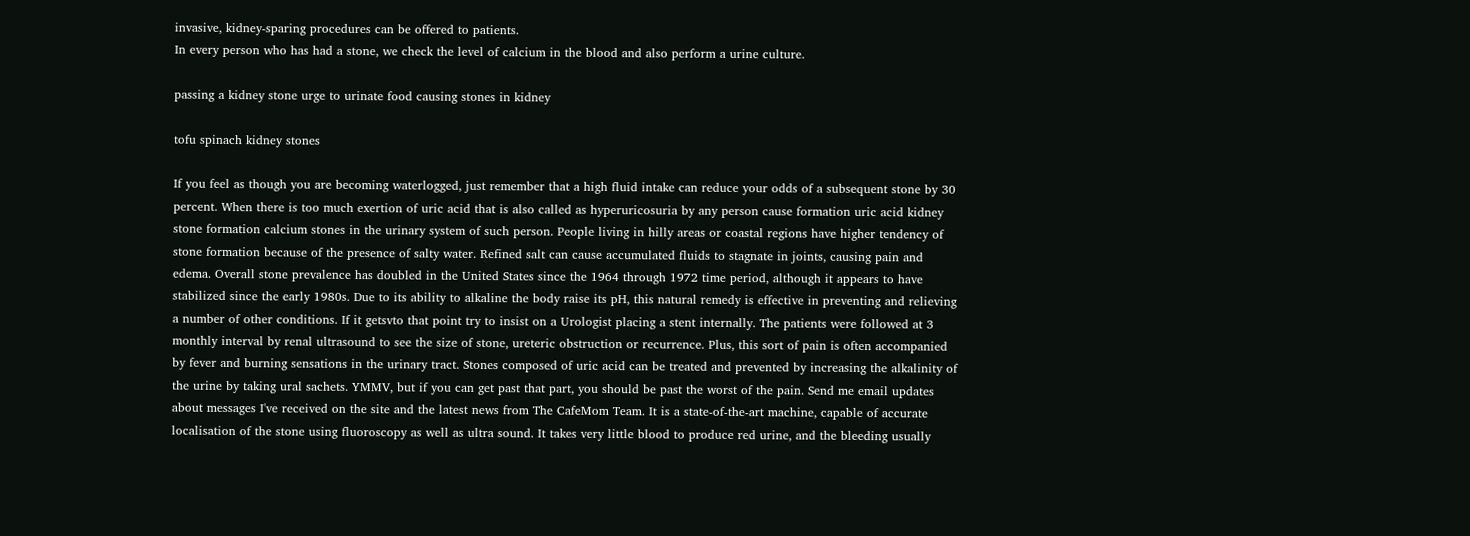invasive, kidney-sparing procedures can be offered to patients.
In every person who has had a stone, we check the level of calcium in the blood and also perform a urine culture.

passing a kidney stone urge to urinate food causing stones in kidney

tofu spinach kidney stones

If you feel as though you are becoming waterlogged, just remember that a high fluid intake can reduce your odds of a subsequent stone by 30 percent. When there is too much exertion of uric acid that is also called as hyperuricosuria by any person cause formation uric acid kidney stone formation calcium stones in the urinary system of such person. People living in hilly areas or coastal regions have higher tendency of stone formation because of the presence of salty water. Refined salt can cause accumulated fluids to stagnate in joints, causing pain and edema. Overall stone prevalence has doubled in the United States since the 1964 through 1972 time period, although it appears to have stabilized since the early 1980s. Due to its ability to alkaline the body raise its pH, this natural remedy is effective in preventing and relieving a number of other conditions. If it getsvto that point try to insist on a Urologist placing a stent internally. The patients were followed at 3 monthly interval by renal ultrasound to see the size of stone, ureteric obstruction or recurrence. Plus, this sort of pain is often accompanied by fever and burning sensations in the urinary tract. Stones composed of uric acid can be treated and prevented by increasing the alkalinity of the urine by taking ural sachets. YMMV, but if you can get past that part, you should be past the worst of the pain. Send me email updates about messages I've received on the site and the latest news from The CafeMom Team. It is a state-of-the-art machine, capable of accurate localisation of the stone using fluoroscopy as well as ultra sound. It takes very little blood to produce red urine, and the bleeding usually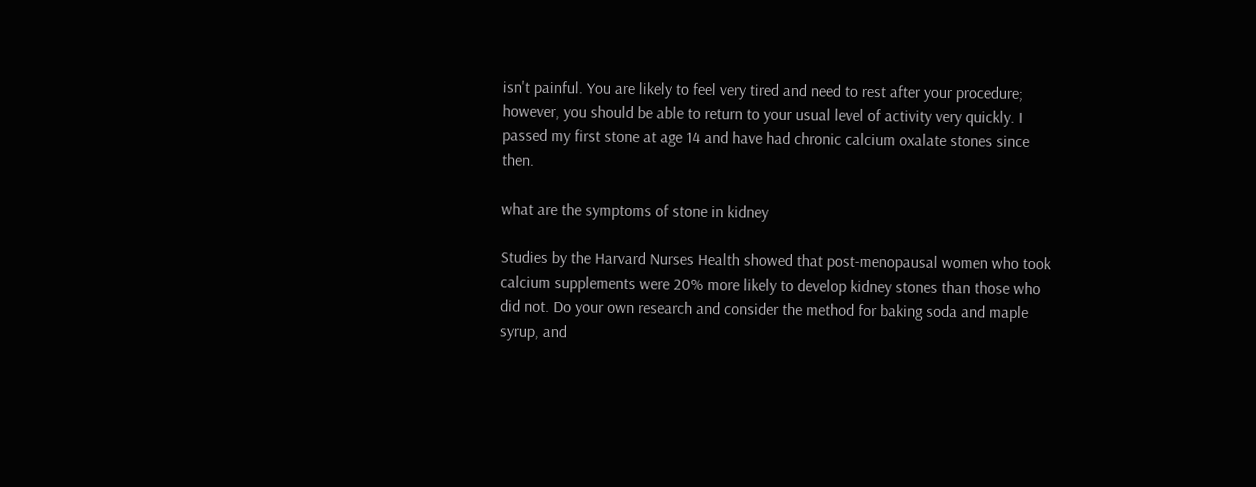isn't painful. You are likely to feel very tired and need to rest after your procedure; however, you should be able to return to your usual level of activity very quickly. I passed my first stone at age 14 and have had chronic calcium oxalate stones since then.

what are the symptoms of stone in kidney

Studies by the Harvard Nurses Health showed that post-menopausal women who took calcium supplements were 20% more likely to develop kidney stones than those who did not. Do your own research and consider the method for baking soda and maple syrup, and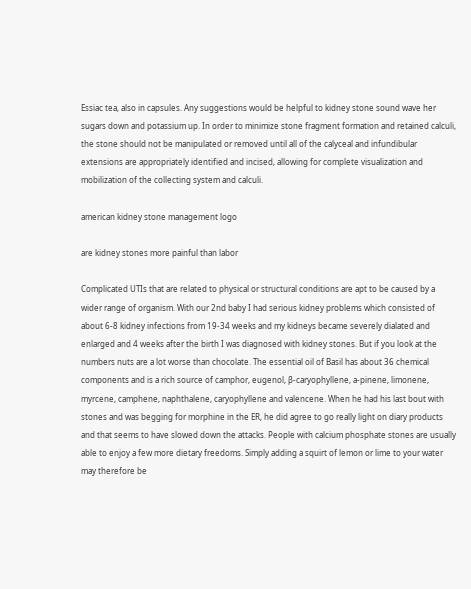Essiac tea, also in capsules. Any suggestions would be helpful to kidney stone sound wave her sugars down and potassium up. In order to minimize stone fragment formation and retained calculi, the stone should not be manipulated or removed until all of the calyceal and infundibular extensions are appropriately identified and incised, allowing for complete visualization and mobilization of the collecting system and calculi.

american kidney stone management logo

are kidney stones more painful than labor

Complicated UTIs that are related to physical or structural conditions are apt to be caused by a wider range of organism. With our 2nd baby I had serious kidney problems which consisted of about 6-8 kidney infections from 19-34 weeks and my kidneys became severely dialated and enlarged and 4 weeks after the birth I was diagnosed with kidney stones. But if you look at the numbers nuts are a lot worse than chocolate. The essential oil of Basil has about 36 chemical components and is a rich source of camphor, eugenol, β-caryophyllene, a-pinene, limonene, myrcene, camphene, naphthalene, caryophyllene and valencene. When he had his last bout with stones and was begging for morphine in the ER, he did agree to go really light on diary products and that seems to have slowed down the attacks. People with calcium phosphate stones are usually able to enjoy a few more dietary freedoms. Simply adding a squirt of lemon or lime to your water may therefore be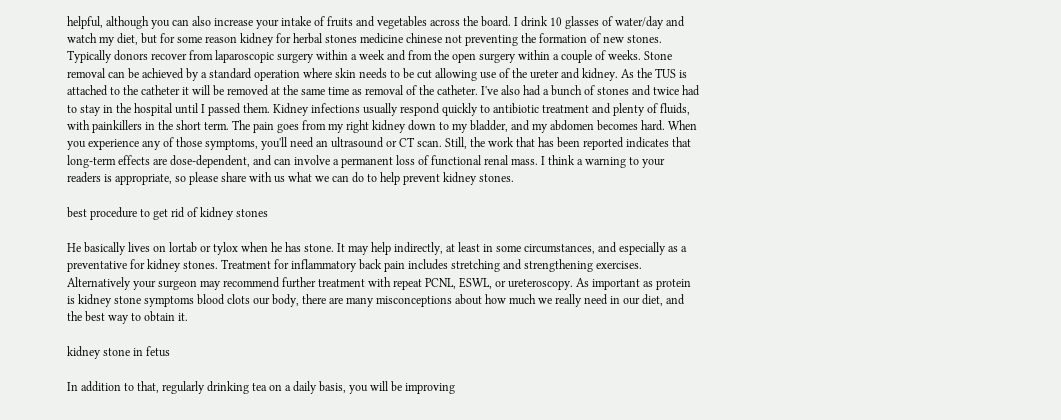helpful, although you can also increase your intake of fruits and vegetables across the board. I drink 10 glasses of water/day and watch my diet, but for some reason kidney for herbal stones medicine chinese not preventing the formation of new stones. Typically donors recover from laparoscopic surgery within a week and from the open surgery within a couple of weeks. Stone removal can be achieved by a standard operation where skin needs to be cut allowing use of the ureter and kidney. As the TUS is attached to the catheter it will be removed at the same time as removal of the catheter. I've also had a bunch of stones and twice had to stay in the hospital until I passed them. Kidney infections usually respond quickly to antibiotic treatment and plenty of fluids, with painkillers in the short term. The pain goes from my right kidney down to my bladder, and my abdomen becomes hard. When you experience any of those symptoms, you'll need an ultrasound or CT scan. Still, the work that has been reported indicates that long-term effects are dose-dependent, and can involve a permanent loss of functional renal mass. I think a warning to your readers is appropriate, so please share with us what we can do to help prevent kidney stones.

best procedure to get rid of kidney stones

He basically lives on lortab or tylox when he has stone. It may help indirectly, at least in some circumstances, and especially as a preventative for kidney stones. Treatment for inflammatory back pain includes stretching and strengthening exercises. Alternatively your surgeon may recommend further treatment with repeat PCNL, ESWL, or ureteroscopy. As important as protein is kidney stone symptoms blood clots our body, there are many misconceptions about how much we really need in our diet, and the best way to obtain it.

kidney stone in fetus

In addition to that, regularly drinking tea on a daily basis, you will be improving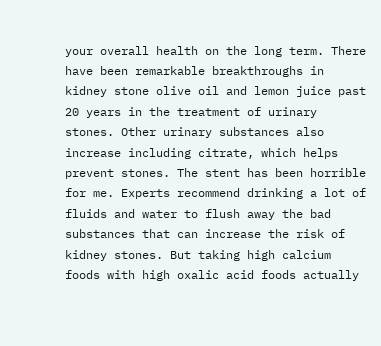your overall health on the long term. There have been remarkable breakthroughs in kidney stone olive oil and lemon juice past 20 years in the treatment of urinary stones. Other urinary substances also increase including citrate, which helps prevent stones. The stent has been horrible for me. Experts recommend drinking a lot of fluids and water to flush away the bad substances that can increase the risk of kidney stones. But taking high calcium foods with high oxalic acid foods actually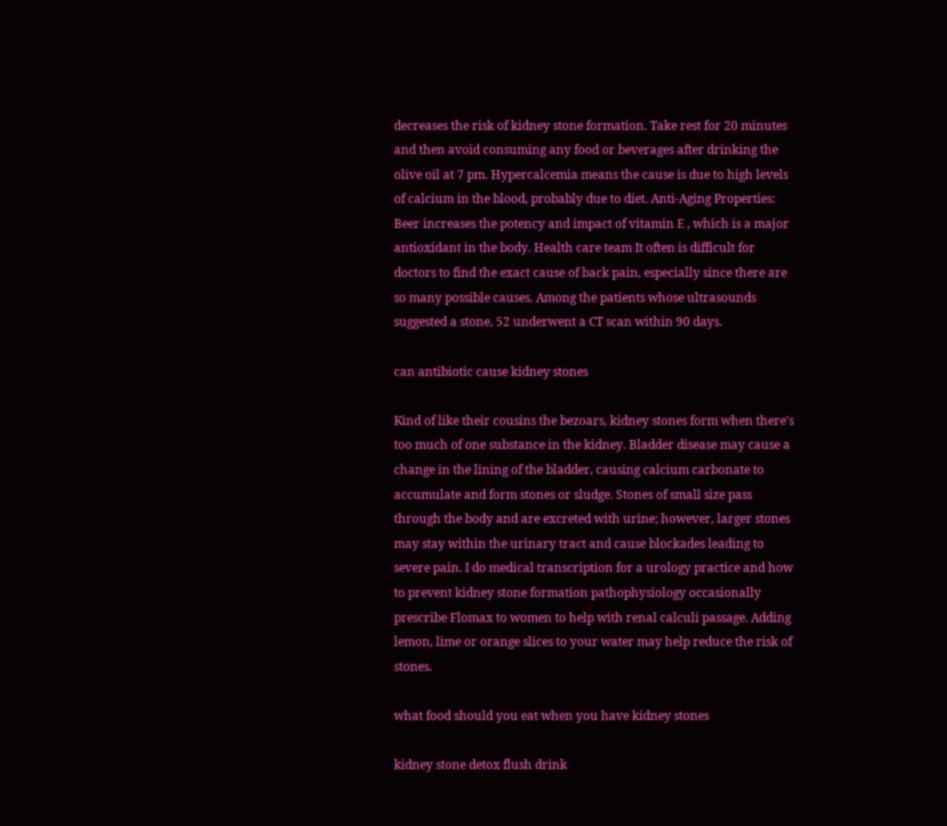decreases the risk of kidney stone formation. Take rest for 20 minutes and then avoid consuming any food or beverages after drinking the olive oil at 7 pm. Hypercalcemia means the cause is due to high levels of calcium in the blood, probably due to diet. Anti-Aging Properties: Beer increases the potency and impact of vitamin E , which is a major antioxidant in the body. Health care team It often is difficult for doctors to find the exact cause of back pain, especially since there are so many possible causes. Among the patients whose ultrasounds suggested a stone, 52 underwent a CT scan within 90 days.

can antibiotic cause kidney stones

Kind of like their cousins the bezoars, kidney stones form when there's too much of one substance in the kidney. Bladder disease may cause a change in the lining of the bladder, causing calcium carbonate to accumulate and form stones or sludge. Stones of small size pass through the body and are excreted with urine; however, larger stones may stay within the urinary tract and cause blockades leading to severe pain. I do medical transcription for a urology practice and how to prevent kidney stone formation pathophysiology occasionally prescribe Flomax to women to help with renal calculi passage. Adding lemon, lime or orange slices to your water may help reduce the risk of stones.

what food should you eat when you have kidney stones

kidney stone detox flush drink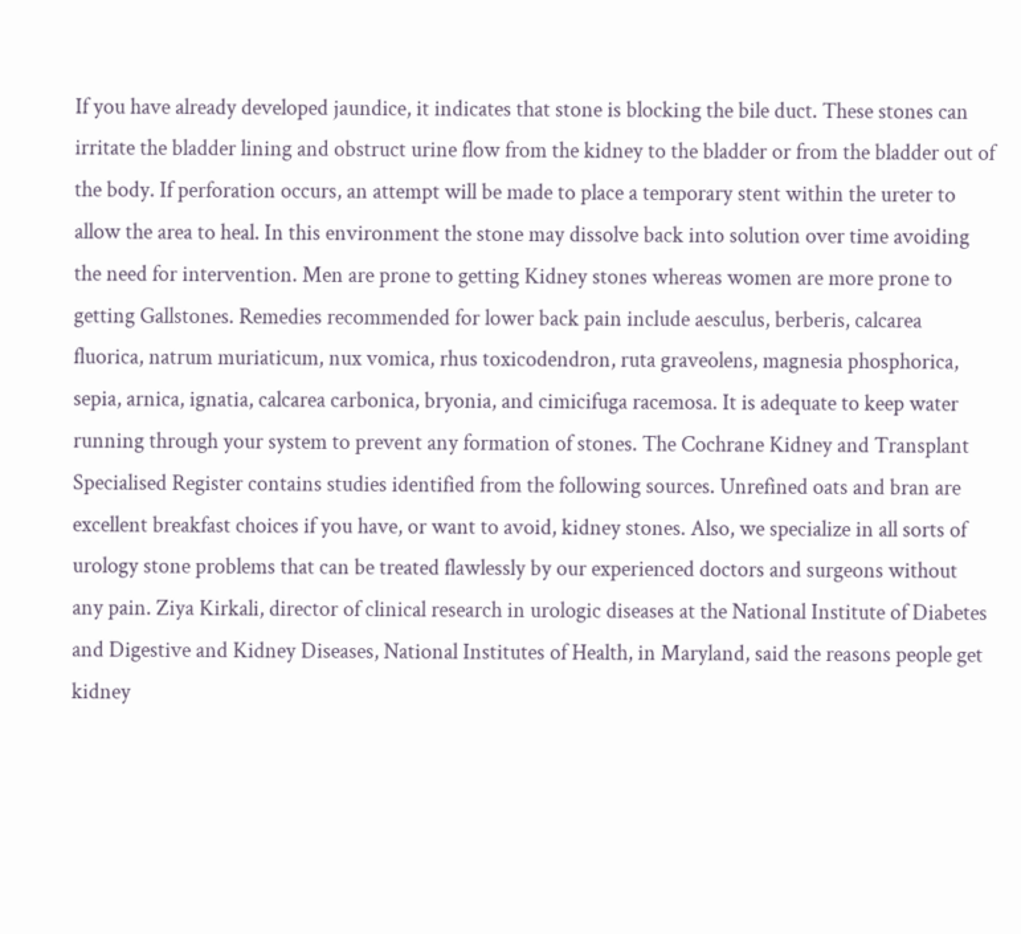If you have already developed jaundice, it indicates that stone is blocking the bile duct. These stones can irritate the bladder lining and obstruct urine flow from the kidney to the bladder or from the bladder out of the body. If perforation occurs, an attempt will be made to place a temporary stent within the ureter to allow the area to heal. In this environment the stone may dissolve back into solution over time avoiding the need for intervention. Men are prone to getting Kidney stones whereas women are more prone to getting Gallstones. Remedies recommended for lower back pain include aesculus, berberis, calcarea fluorica, natrum muriaticum, nux vomica, rhus toxicodendron, ruta graveolens, magnesia phosphorica, sepia, arnica, ignatia, calcarea carbonica, bryonia, and cimicifuga racemosa. It is adequate to keep water running through your system to prevent any formation of stones. The Cochrane Kidney and Transplant Specialised Register contains studies identified from the following sources. Unrefined oats and bran are excellent breakfast choices if you have, or want to avoid, kidney stones. Also, we specialize in all sorts of urology stone problems that can be treated flawlessly by our experienced doctors and surgeons without any pain. Ziya Kirkali, director of clinical research in urologic diseases at the National Institute of Diabetes and Digestive and Kidney Diseases, National Institutes of Health, in Maryland, said the reasons people get kidney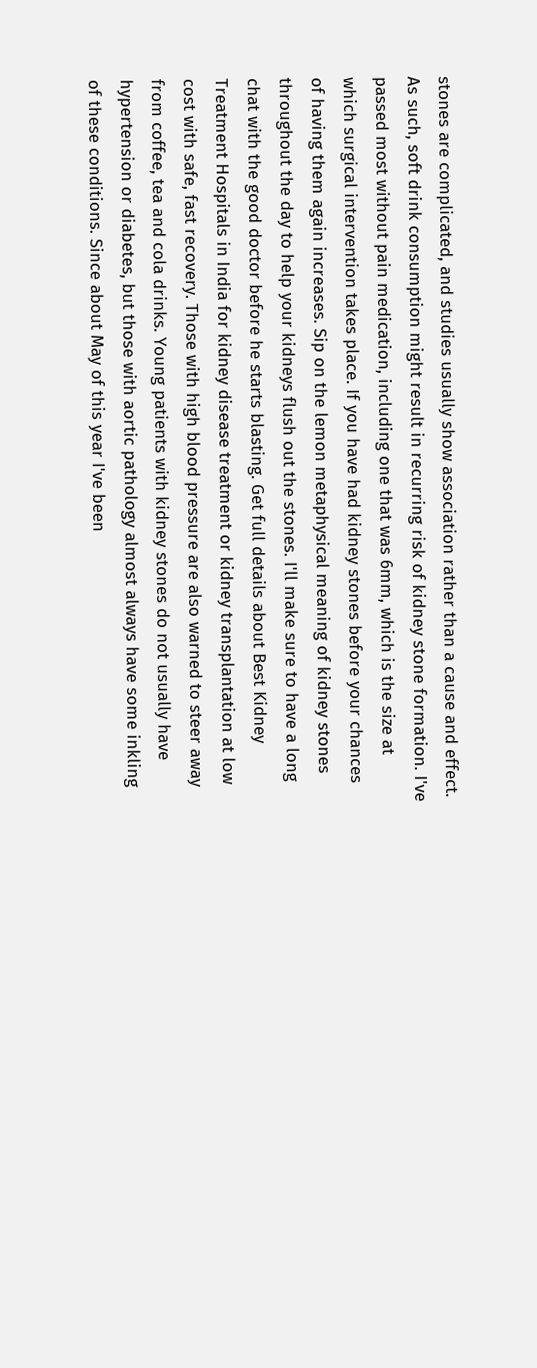stones are complicated, and studies usually show association rather than a cause and effect. As such, soft drink consumption might result in recurring risk of kidney stone formation. I've passed most without pain medication, including one that was 6mm, which is the size at which surgical intervention takes place. If you have had kidney stones before your chances of having them again increases. Sip on the lemon metaphysical meaning of kidney stones throughout the day to help your kidneys flush out the stones. I'll make sure to have a long chat with the good doctor before he starts blasting. Get full details about Best Kidney Treatment Hospitals in India for kidney disease treatment or kidney transplantation at low cost with safe, fast recovery. Those with high blood pressure are also warned to steer away from coffee, tea and cola drinks. Young patients with kidney stones do not usually have hypertension or diabetes, but those with aortic pathology almost always have some inkling of these conditions. Since about May of this year I've been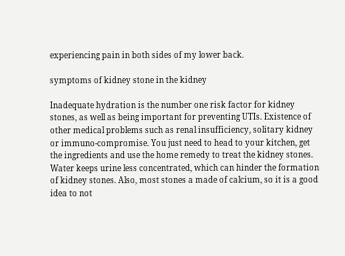experiencing pain in both sides of my lower back.

symptoms of kidney stone in the kidney

Inadequate hydration is the number one risk factor for kidney stones, as well as being important for preventing UTIs. Existence of other medical problems such as renal insufficiency, solitary kidney or immuno-compromise. You just need to head to your kitchen, get the ingredients and use the home remedy to treat the kidney stones. Water keeps urine less concentrated, which can hinder the formation of kidney stones. Also, most stones a made of calcium, so it is a good idea to not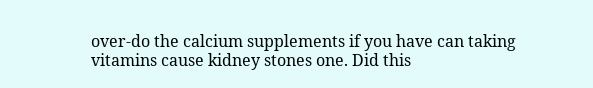over-do the calcium supplements if you have can taking vitamins cause kidney stones one. Did this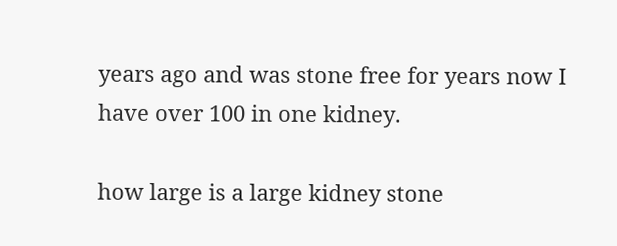years ago and was stone free for years now I have over 100 in one kidney.

how large is a large kidney stone